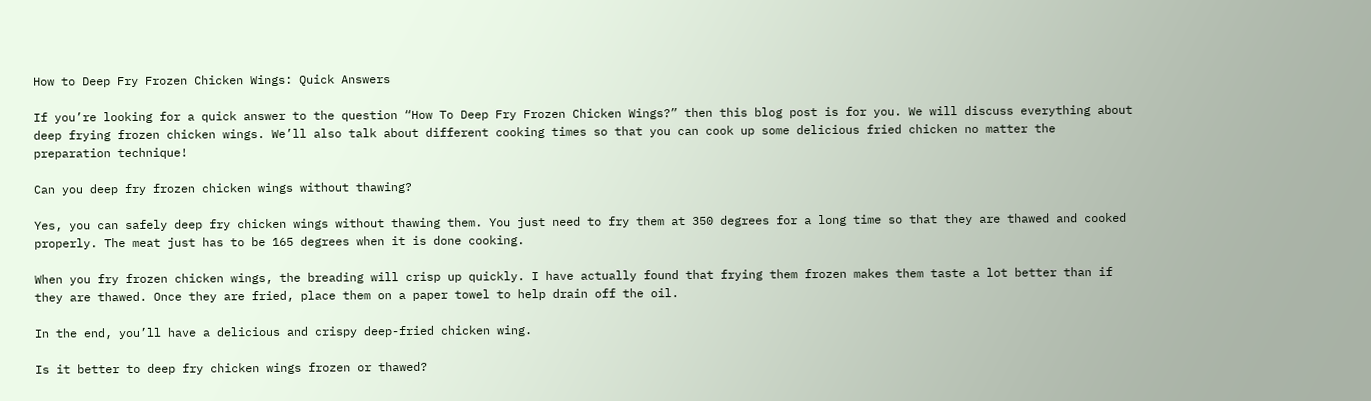How to Deep Fry Frozen Chicken Wings: Quick Answers

If you’re looking for a quick answer to the question “How To Deep Fry Frozen Chicken Wings?” then this blog post is for you. We will discuss everything about deep frying frozen chicken wings. We’ll also talk about different cooking times so that you can cook up some delicious fried chicken no matter the preparation technique!

Can you deep fry frozen chicken wings without thawing?

Yes, you can safely deep fry chicken wings without thawing them. You just need to fry them at 350 degrees for a long time so that they are thawed and cooked properly. The meat just has to be 165 degrees when it is done cooking.

When you fry frozen chicken wings, the breading will crisp up quickly. I have actually found that frying them frozen makes them taste a lot better than if they are thawed. Once they are fried, place them on a paper towel to help drain off the oil.

In the end, you’ll have a delicious and crispy deep-fried chicken wing.

Is it better to deep fry chicken wings frozen or thawed?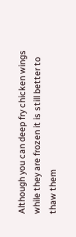Although you can deep fry chicken wings while they are frozen it is still better to thaw them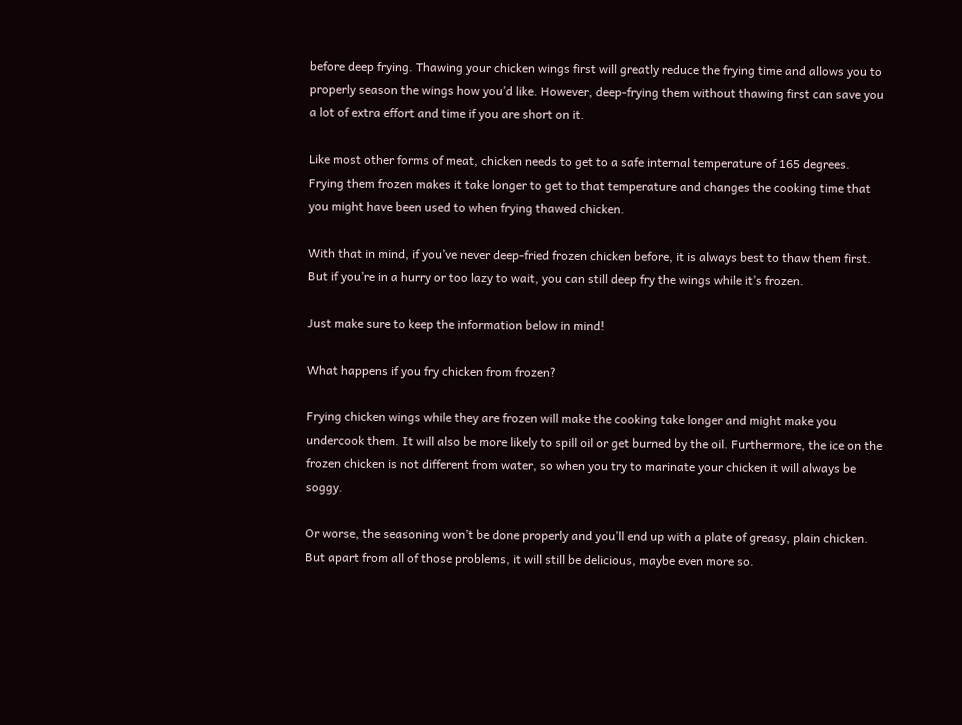before deep frying. Thawing your chicken wings first will greatly reduce the frying time and allows you to properly season the wings how you’d like. However, deep-frying them without thawing first can save you a lot of extra effort and time if you are short on it.

Like most other forms of meat, chicken needs to get to a safe internal temperature of 165 degrees. Frying them frozen makes it take longer to get to that temperature and changes the cooking time that you might have been used to when frying thawed chicken.

With that in mind, if you’ve never deep-fried frozen chicken before, it is always best to thaw them first. But if you’re in a hurry or too lazy to wait, you can still deep fry the wings while it’s frozen.

Just make sure to keep the information below in mind!

What happens if you fry chicken from frozen?

Frying chicken wings while they are frozen will make the cooking take longer and might make you undercook them. It will also be more likely to spill oil or get burned by the oil. Furthermore, the ice on the frozen chicken is not different from water, so when you try to marinate your chicken it will always be soggy.

Or worse, the seasoning won’t be done properly and you’ll end up with a plate of greasy, plain chicken. But apart from all of those problems, it will still be delicious, maybe even more so.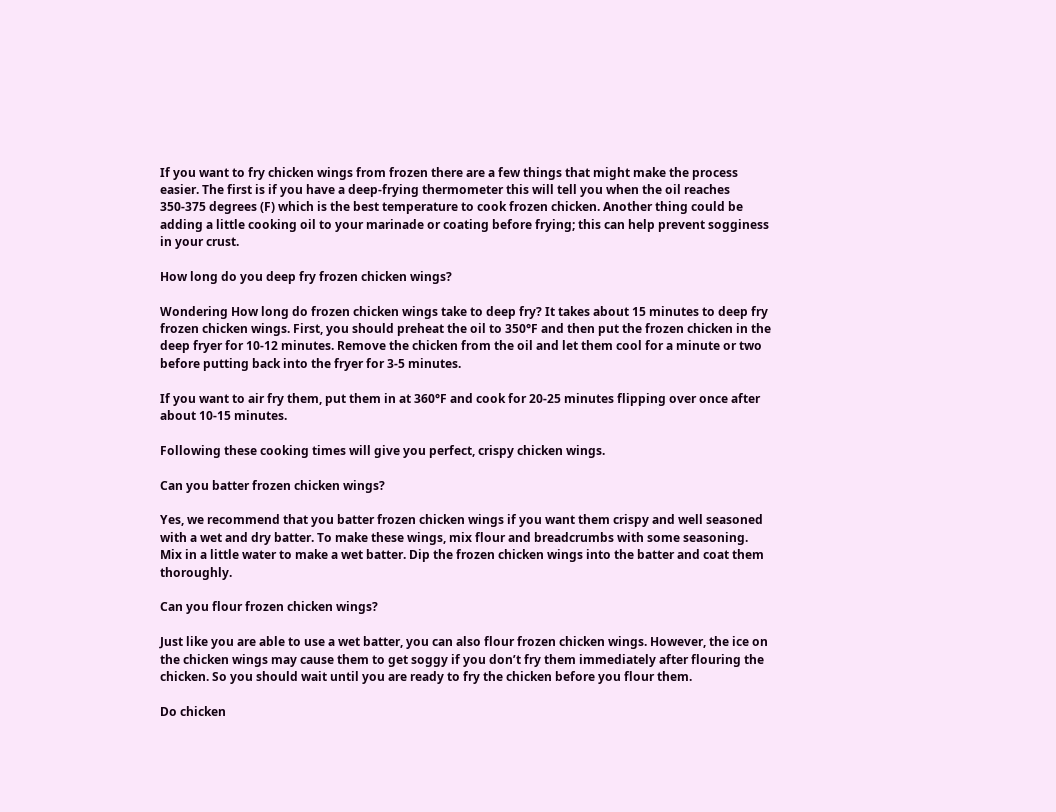If you want to fry chicken wings from frozen there are a few things that might make the process easier. The first is if you have a deep-frying thermometer this will tell you when the oil reaches 350-375 degrees (F) which is the best temperature to cook frozen chicken. Another thing could be adding a little cooking oil to your marinade or coating before frying; this can help prevent sogginess in your crust.

How long do you deep fry frozen chicken wings?

Wondering How long do frozen chicken wings take to deep fry? It takes about 15 minutes to deep fry frozen chicken wings. First, you should preheat the oil to 350°F and then put the frozen chicken in the deep fryer for 10-12 minutes. Remove the chicken from the oil and let them cool for a minute or two before putting back into the fryer for 3-5 minutes.

If you want to air fry them, put them in at 360°F and cook for 20-25 minutes flipping over once after about 10-15 minutes.

Following these cooking times will give you perfect, crispy chicken wings.

Can you batter frozen chicken wings?

Yes, we recommend that you batter frozen chicken wings if you want them crispy and well seasoned with a wet and dry batter. To make these wings, mix flour and breadcrumbs with some seasoning. Mix in a little water to make a wet batter. Dip the frozen chicken wings into the batter and coat them thoroughly.

Can you flour frozen chicken wings?

Just like you are able to use a wet batter, you can also flour frozen chicken wings. However, the ice on the chicken wings may cause them to get soggy if you don’t fry them immediately after flouring the chicken. So you should wait until you are ready to fry the chicken before you flour them.

Do chicken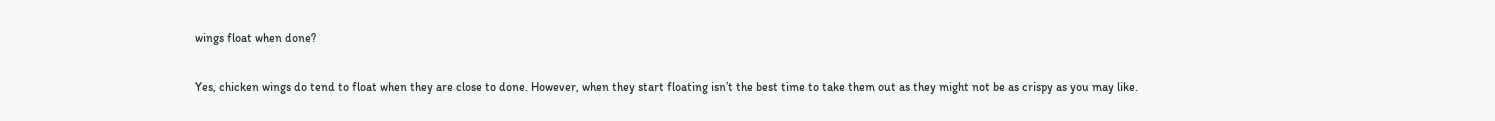wings float when done?

Yes, chicken wings do tend to float when they are close to done. However, when they start floating isn’t the best time to take them out as they might not be as crispy as you may like.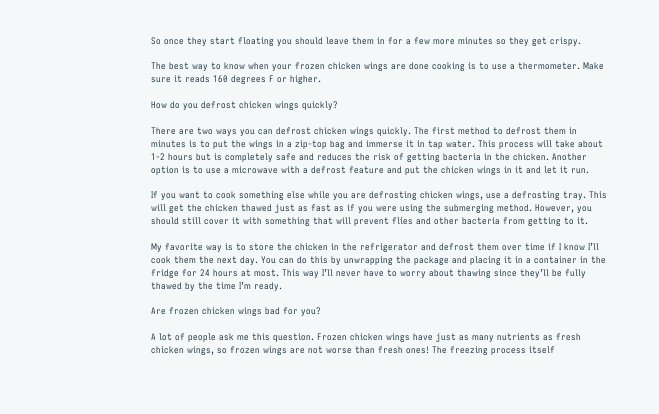So once they start floating you should leave them in for a few more minutes so they get crispy.

The best way to know when your frozen chicken wings are done cooking is to use a thermometer. Make sure it reads 160 degrees F or higher.

How do you defrost chicken wings quickly?

There are two ways you can defrost chicken wings quickly. The first method to defrost them in minutes is to put the wings in a zip-top bag and immerse it in tap water. This process will take about 1-2 hours but is completely safe and reduces the risk of getting bacteria in the chicken. Another option is to use a microwave with a defrost feature and put the chicken wings in it and let it run.

If you want to cook something else while you are defrosting chicken wings, use a defrosting tray. This will get the chicken thawed just as fast as if you were using the submerging method. However, you should still cover it with something that will prevent flies and other bacteria from getting to it.

My favorite way is to store the chicken in the refrigerator and defrost them over time if I know I’ll cook them the next day. You can do this by unwrapping the package and placing it in a container in the fridge for 24 hours at most. This way I’ll never have to worry about thawing since they’ll be fully thawed by the time I’m ready.

Are frozen chicken wings bad for you?

A lot of people ask me this question. Frozen chicken wings have just as many nutrients as fresh chicken wings, so frozen wings are not worse than fresh ones! The freezing process itself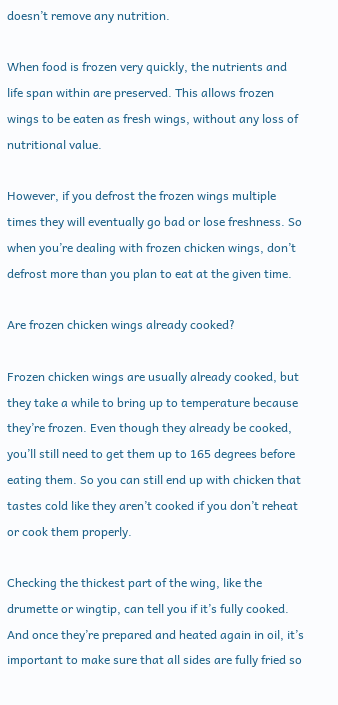doesn’t remove any nutrition.

When food is frozen very quickly, the nutrients and life span within are preserved. This allows frozen wings to be eaten as fresh wings, without any loss of nutritional value.

However, if you defrost the frozen wings multiple times they will eventually go bad or lose freshness. So when you’re dealing with frozen chicken wings, don’t defrost more than you plan to eat at the given time.

Are frozen chicken wings already cooked?

Frozen chicken wings are usually already cooked, but they take a while to bring up to temperature because they’re frozen. Even though they already be cooked, you’ll still need to get them up to 165 degrees before eating them. So you can still end up with chicken that tastes cold like they aren’t cooked if you don’t reheat or cook them properly.

Checking the thickest part of the wing, like the drumette or wingtip, can tell you if it’s fully cooked. And once they’re prepared and heated again in oil, it’s important to make sure that all sides are fully fried so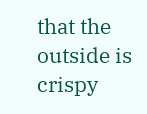that the outside is crispy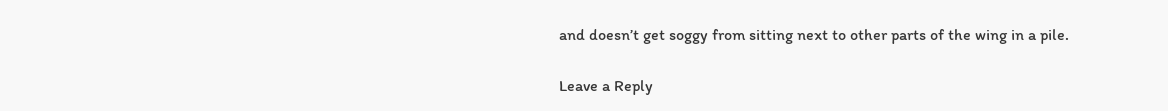and doesn’t get soggy from sitting next to other parts of the wing in a pile.

Leave a Reply